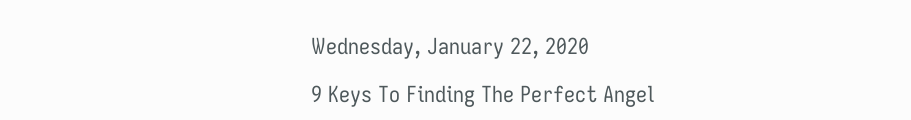Wednesday, January 22, 2020

9 Keys To Finding The Perfect Angel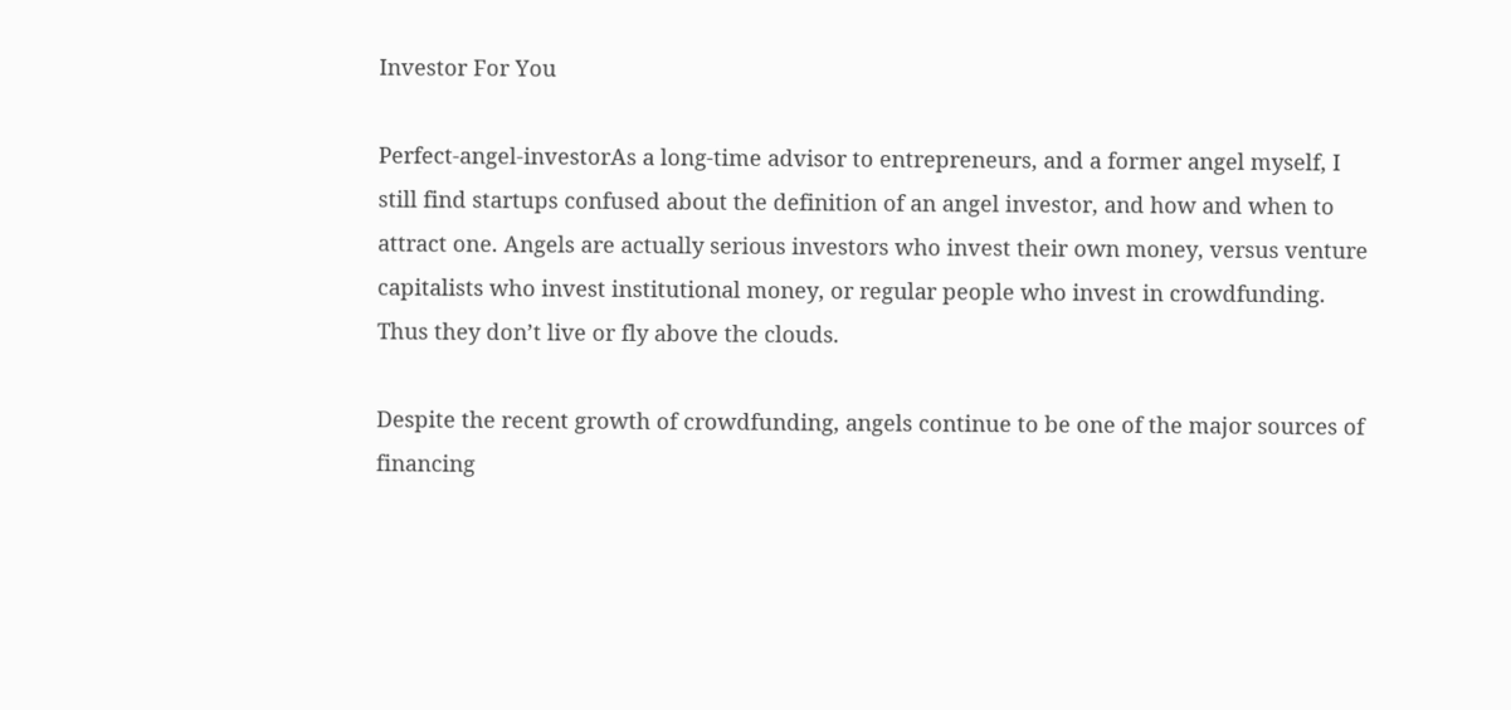Investor For You

Perfect-angel-investorAs a long-time advisor to entrepreneurs, and a former angel myself, I still find startups confused about the definition of an angel investor, and how and when to attract one. Angels are actually serious investors who invest their own money, versus venture capitalists who invest institutional money, or regular people who invest in crowdfunding. Thus they don’t live or fly above the clouds.

Despite the recent growth of crowdfunding, angels continue to be one of the major sources of financing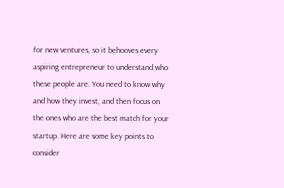for new ventures, so it behooves every aspiring entrepreneur to understand who these people are. You need to know why and how they invest, and then focus on the ones who are the best match for your startup. Here are some key points to consider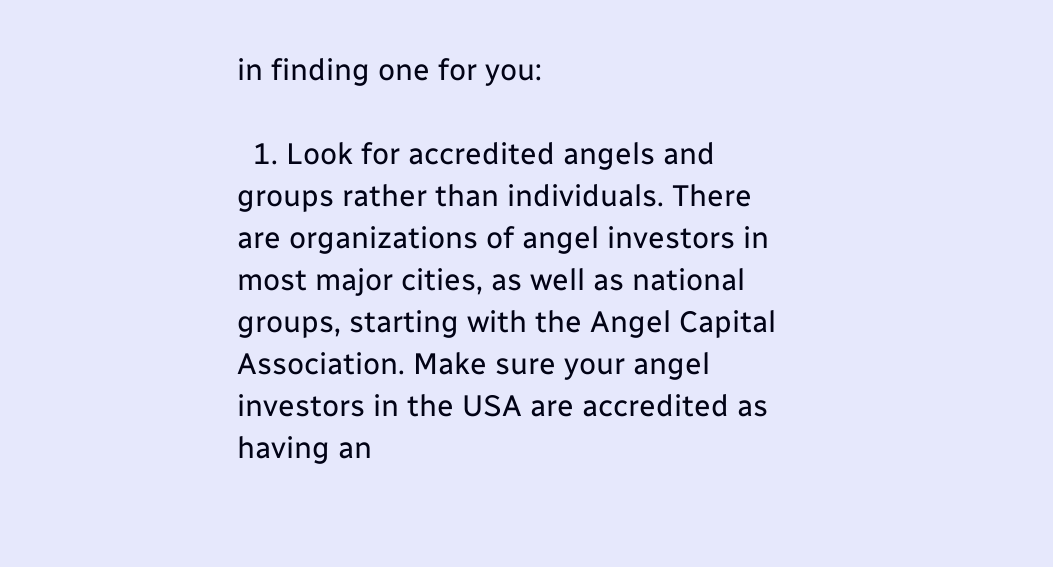in finding one for you:

  1. Look for accredited angels and groups rather than individuals. There are organizations of angel investors in most major cities, as well as national groups, starting with the Angel Capital Association. Make sure your angel investors in the USA are accredited as having an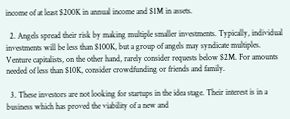income of at least $200K in annual income and $1M in assets.

  2. Angels spread their risk by making multiple smaller investments. Typically, individual investments will be less than $100K, but a group of angels may syndicate multiples. Venture capitalists, on the other hand, rarely consider requests below $2M. For amounts needed of less than $10K, consider crowdfunding or friends and family.

  3. These investors are not looking for startups in the idea stage. Their interest is in a business which has proved the viability of a new and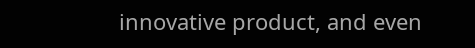innovative product, and even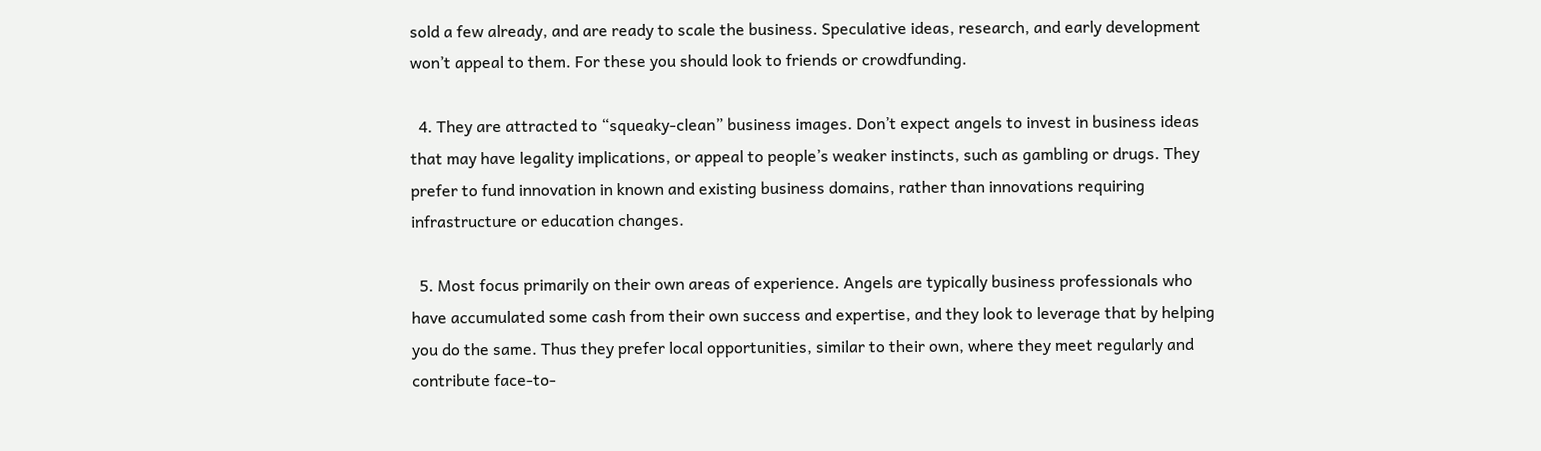sold a few already, and are ready to scale the business. Speculative ideas, research, and early development won’t appeal to them. For these you should look to friends or crowdfunding.

  4. They are attracted to “squeaky-clean” business images. Don’t expect angels to invest in business ideas that may have legality implications, or appeal to people’s weaker instincts, such as gambling or drugs. They prefer to fund innovation in known and existing business domains, rather than innovations requiring infrastructure or education changes.

  5. Most focus primarily on their own areas of experience. Angels are typically business professionals who have accumulated some cash from their own success and expertise, and they look to leverage that by helping you do the same. Thus they prefer local opportunities, similar to their own, where they meet regularly and contribute face-to-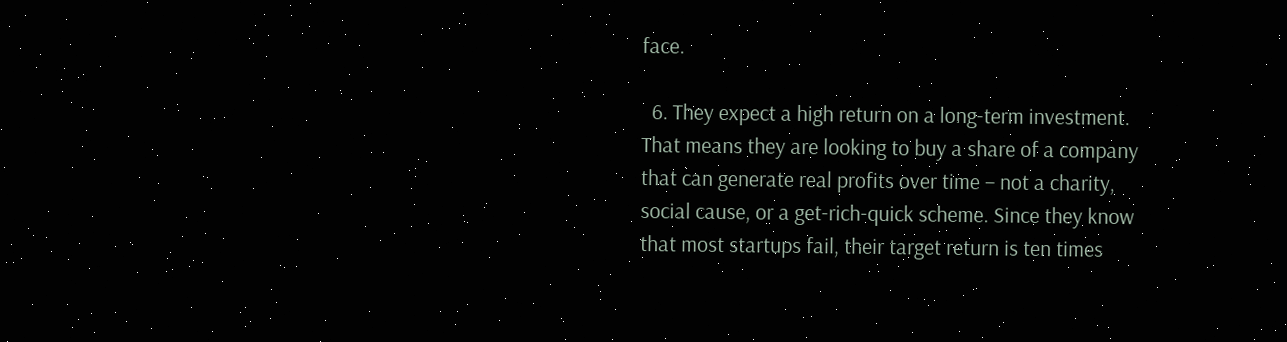face.

  6. They expect a high return on a long-term investment. That means they are looking to buy a share of a company that can generate real profits over time – not a charity, social cause, or a get-rich-quick scheme. Since they know that most startups fail, their target return is ten times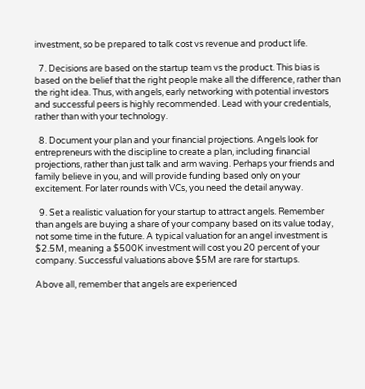investment, so be prepared to talk cost vs revenue and product life.

  7. Decisions are based on the startup team vs the product. This bias is based on the belief that the right people make all the difference, rather than the right idea. Thus, with angels, early networking with potential investors and successful peers is highly recommended. Lead with your credentials, rather than with your technology.

  8. Document your plan and your financial projections. Angels look for entrepreneurs with the discipline to create a plan, including financial projections, rather than just talk and arm waving. Perhaps your friends and family believe in you, and will provide funding based only on your excitement. For later rounds with VCs, you need the detail anyway.

  9. Set a realistic valuation for your startup to attract angels. Remember than angels are buying a share of your company based on its value today, not some time in the future. A typical valuation for an angel investment is $2.5M, meaning a $500K investment will cost you 20 percent of your company. Successful valuations above $5M are rare for startups.

Above all, remember that angels are experienced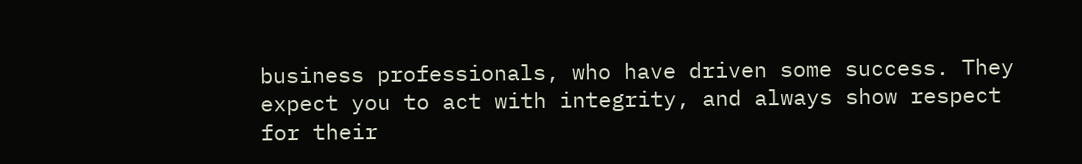business professionals, who have driven some success. They expect you to act with integrity, and always show respect for their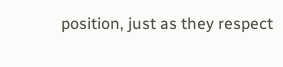position, just as they respect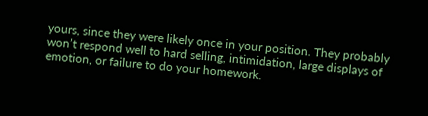yours, since they were likely once in your position. They probably won’t respond well to hard selling, intimidation, large displays of emotion, or failure to do your homework.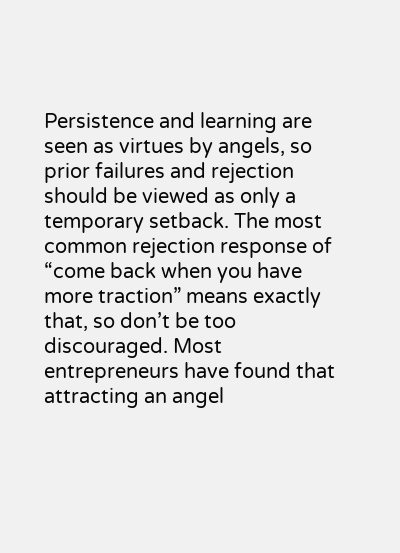Persistence and learning are seen as virtues by angels, so prior failures and rejection should be viewed as only a temporary setback. The most common rejection response of “come back when you have more traction” means exactly that, so don’t be too discouraged. Most entrepreneurs have found that attracting an angel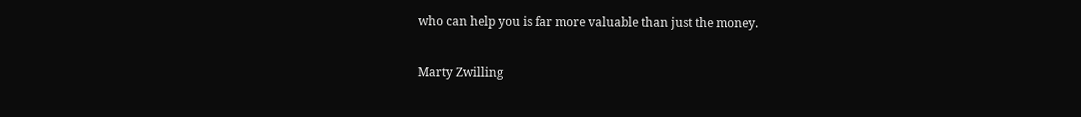who can help you is far more valuable than just the money.

Marty Zwilling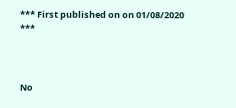*** First published on on 01/08/2020 ***



No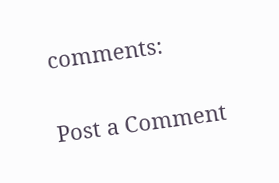comments:

Post a Comment